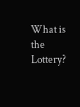What is the Lottery?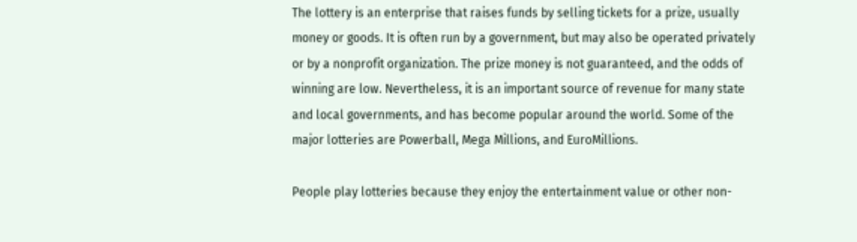The lottery is an enterprise that raises funds by selling tickets for a prize, usually money or goods. It is often run by a government, but may also be operated privately or by a nonprofit organization. The prize money is not guaranteed, and the odds of winning are low. Nevertheless, it is an important source of revenue for many state and local governments, and has become popular around the world. Some of the major lotteries are Powerball, Mega Millions, and EuroMillions.

People play lotteries because they enjoy the entertainment value or other non-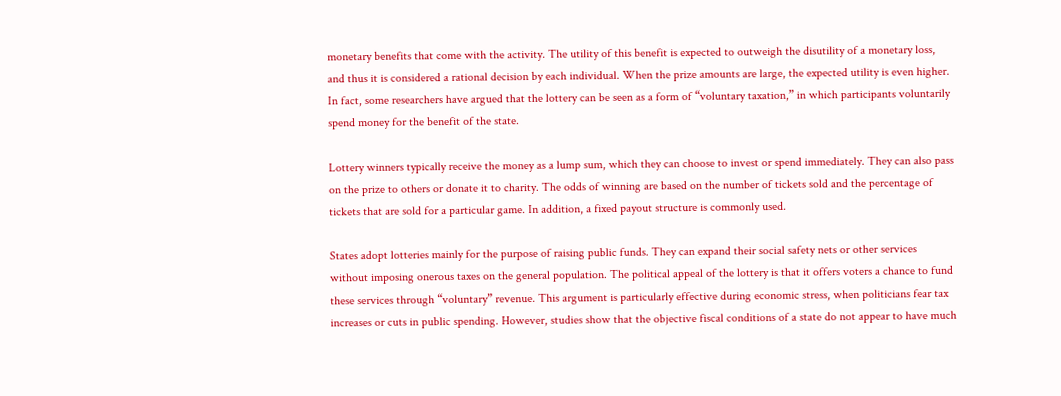monetary benefits that come with the activity. The utility of this benefit is expected to outweigh the disutility of a monetary loss, and thus it is considered a rational decision by each individual. When the prize amounts are large, the expected utility is even higher. In fact, some researchers have argued that the lottery can be seen as a form of “voluntary taxation,” in which participants voluntarily spend money for the benefit of the state.

Lottery winners typically receive the money as a lump sum, which they can choose to invest or spend immediately. They can also pass on the prize to others or donate it to charity. The odds of winning are based on the number of tickets sold and the percentage of tickets that are sold for a particular game. In addition, a fixed payout structure is commonly used.

States adopt lotteries mainly for the purpose of raising public funds. They can expand their social safety nets or other services without imposing onerous taxes on the general population. The political appeal of the lottery is that it offers voters a chance to fund these services through “voluntary” revenue. This argument is particularly effective during economic stress, when politicians fear tax increases or cuts in public spending. However, studies show that the objective fiscal conditions of a state do not appear to have much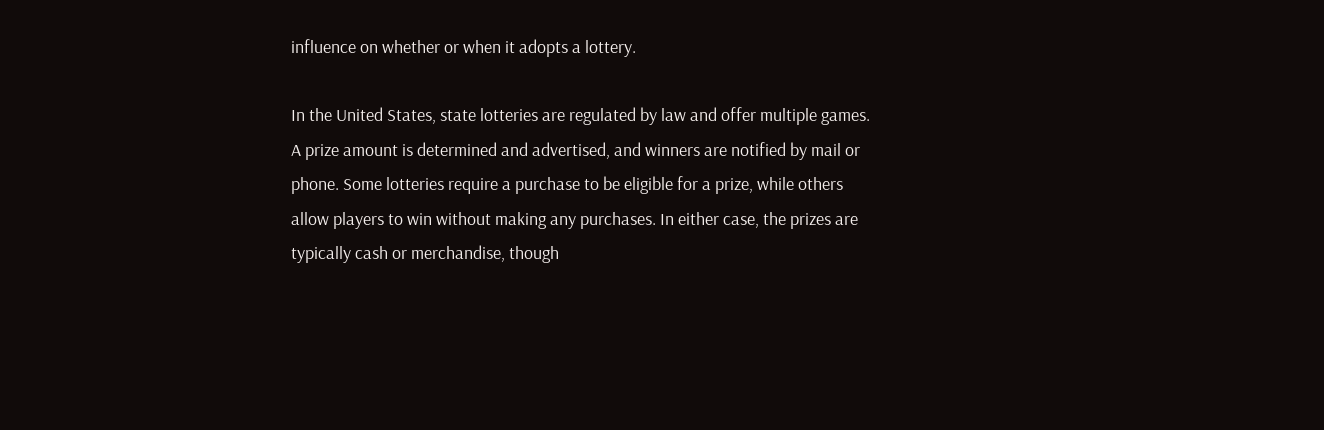influence on whether or when it adopts a lottery.

In the United States, state lotteries are regulated by law and offer multiple games. A prize amount is determined and advertised, and winners are notified by mail or phone. Some lotteries require a purchase to be eligible for a prize, while others allow players to win without making any purchases. In either case, the prizes are typically cash or merchandise, though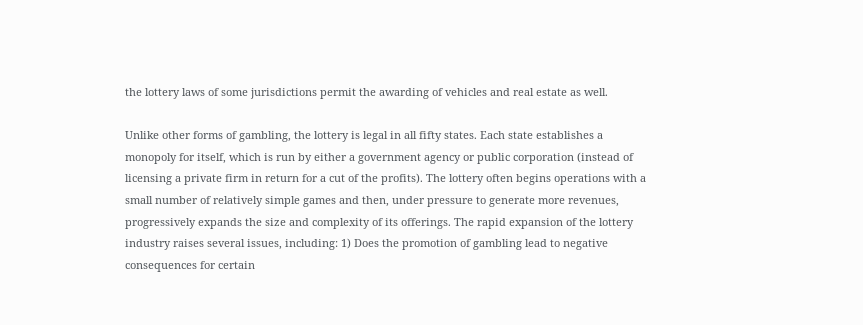the lottery laws of some jurisdictions permit the awarding of vehicles and real estate as well.

Unlike other forms of gambling, the lottery is legal in all fifty states. Each state establishes a monopoly for itself, which is run by either a government agency or public corporation (instead of licensing a private firm in return for a cut of the profits). The lottery often begins operations with a small number of relatively simple games and then, under pressure to generate more revenues, progressively expands the size and complexity of its offerings. The rapid expansion of the lottery industry raises several issues, including: 1) Does the promotion of gambling lead to negative consequences for certain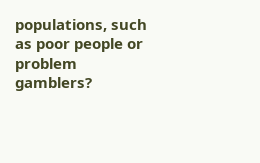populations, such as poor people or problem gamblers?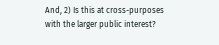And, 2) Is this at cross-purposes with the larger public interest?